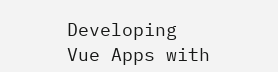Developing Vue Apps with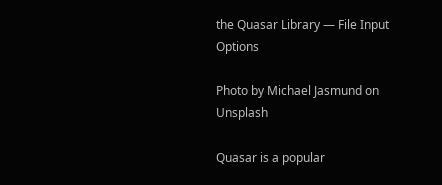the Quasar Library — File Input Options

Photo by Michael Jasmund on Unsplash

Quasar is a popular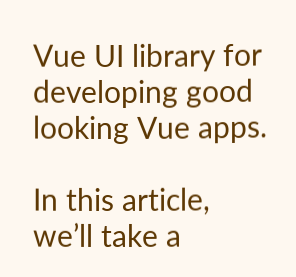Vue UI library for developing good looking Vue apps.

In this article, we’ll take a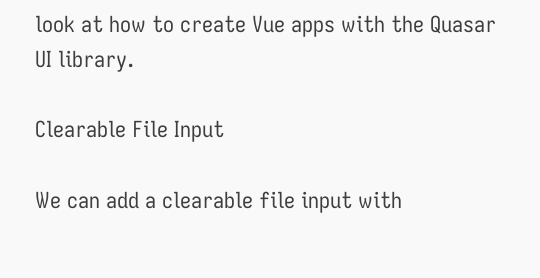look at how to create Vue apps with the Quasar UI library.

Clearable File Input

We can add a clearable file input with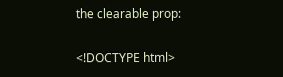the clearable prop:

<!DOCTYPE html>